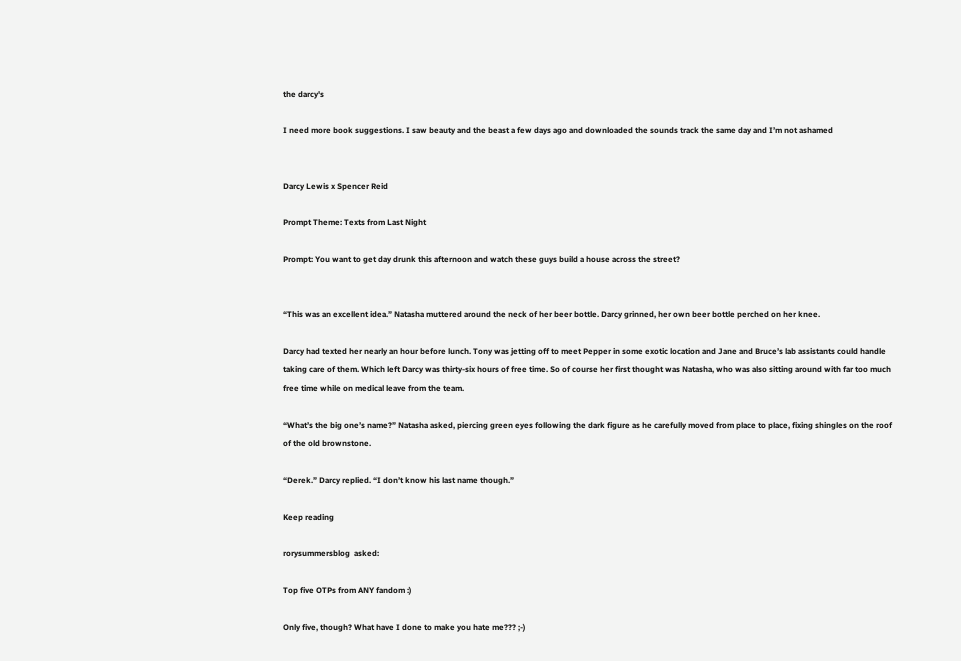the darcy's

I need more book suggestions. I saw beauty and the beast a few days ago and downloaded the sounds track the same day and I’m not ashamed


Darcy Lewis x Spencer Reid

Prompt Theme: Texts from Last Night

Prompt: You want to get day drunk this afternoon and watch these guys build a house across the street?


“This was an excellent idea.” Natasha muttered around the neck of her beer bottle. Darcy grinned, her own beer bottle perched on her knee.

Darcy had texted her nearly an hour before lunch. Tony was jetting off to meet Pepper in some exotic location and Jane and Bruce’s lab assistants could handle taking care of them. Which left Darcy was thirty-six hours of free time. So of course her first thought was Natasha, who was also sitting around with far too much free time while on medical leave from the team.

“What’s the big one’s name?” Natasha asked, piercing green eyes following the dark figure as he carefully moved from place to place, fixing shingles on the roof of the old brownstone.

“Derek.” Darcy replied. “I don’t know his last name though.”

Keep reading

rorysummersblog  asked:

Top five OTPs from ANY fandom :)

Only five, though? What have I done to make you hate me??? ;-)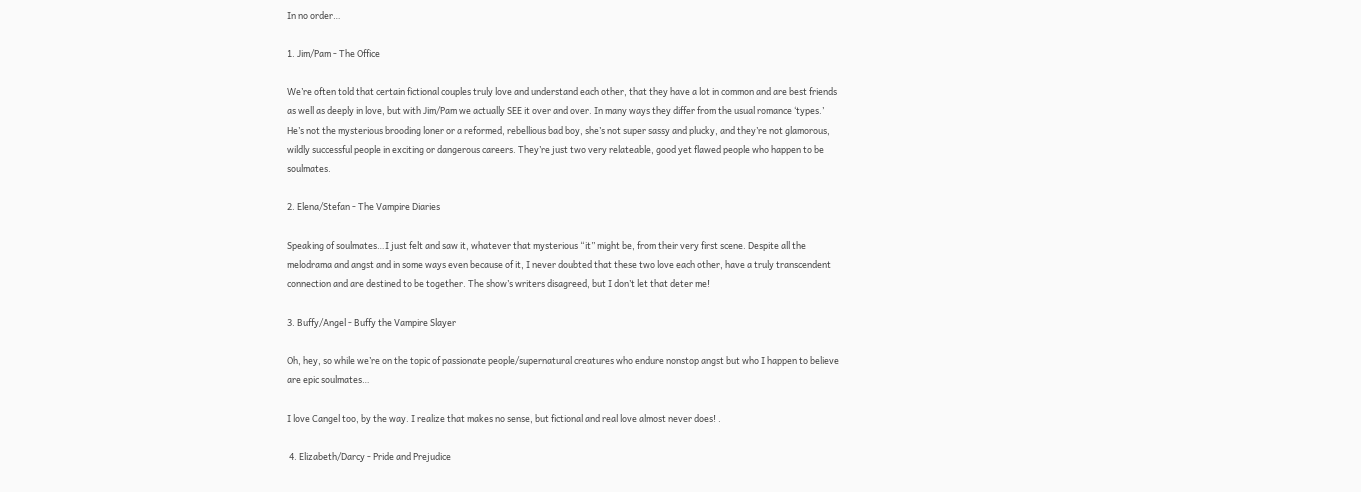In no order…

1. Jim/Pam - The Office

We’re often told that certain fictional couples truly love and understand each other, that they have a lot in common and are best friends as well as deeply in love, but with Jim/Pam we actually SEE it over and over. In many ways they differ from the usual romance ‘types.’ He’s not the mysterious brooding loner or a reformed, rebellious bad boy, she’s not super sassy and plucky, and they’re not glamorous, wildly successful people in exciting or dangerous careers. They’re just two very relateable, good yet flawed people who happen to be soulmates.

2. Elena/Stefan - The Vampire Diaries

Speaking of soulmates…I just felt and saw it, whatever that mysterious “it” might be, from their very first scene. Despite all the melodrama and angst and in some ways even because of it, I never doubted that these two love each other, have a truly transcendent connection and are destined to be together. The show’s writers disagreed, but I don’t let that deter me!

3. Buffy/Angel - Buffy the Vampire Slayer

Oh, hey, so while we’re on the topic of passionate people/supernatural creatures who endure nonstop angst but who I happen to believe are epic soulmates…

I love Cangel too, by the way. I realize that makes no sense, but fictional and real love almost never does! .

 4. Elizabeth/Darcy - Pride and Prejudice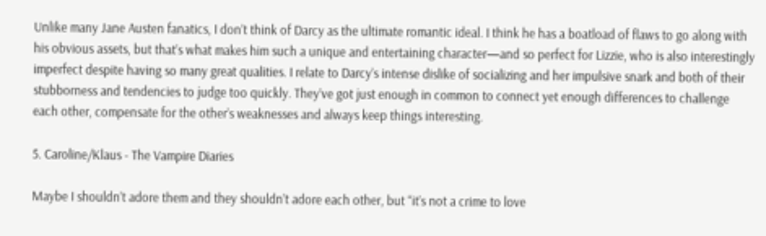Unlike many Jane Austen fanatics, I don’t think of Darcy as the ultimate romantic ideal. I think he has a boatload of flaws to go along with his obvious assets, but that’s what makes him such a unique and entertaining character—and so perfect for Lizzie, who is also interestingly imperfect despite having so many great qualities. I relate to Darcy’s intense dislike of socializing and her impulsive snark and both of their stubborness and tendencies to judge too quickly. They’ve got just enough in common to connect yet enough differences to challenge each other, compensate for the other’s weaknesses and always keep things interesting.

5. Caroline/Klaus - The Vampire Diaries

Maybe I shouldn’t adore them and they shouldn’t adore each other, but “it’s not a crime to love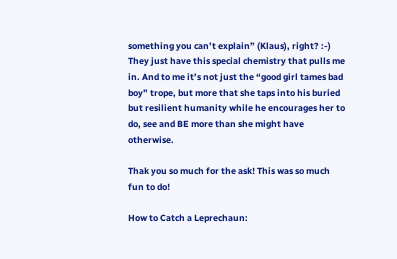something you can’t explain” (Klaus), right? :-) They just have this special chemistry that pulls me in. And to me it’s not just the “good girl tames bad boy” trope, but more that she taps into his buried but resilient humanity while he encourages her to do, see and BE more than she might have otherwise.

Thak you so much for the ask! This was so much fun to do!

How to Catch a Leprechaun: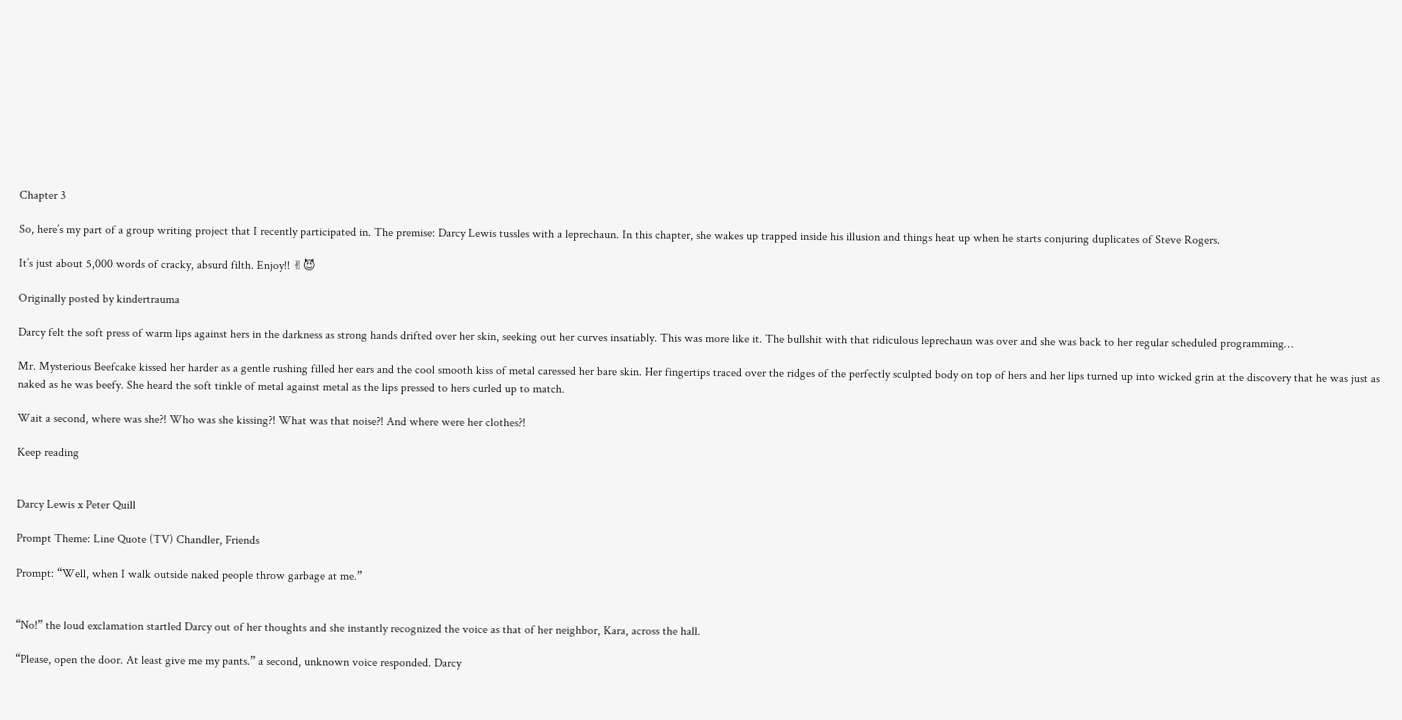Chapter 3

So, here’s my part of a group writing project that I recently participated in. The premise: Darcy Lewis tussles with a leprechaun. In this chapter, she wakes up trapped inside his illusion and things heat up when he starts conjuring duplicates of Steve Rogers.

It’s just about 5,000 words of cracky, absurd filth. Enjoy!! ✌😈

Originally posted by kindertrauma

Darcy felt the soft press of warm lips against hers in the darkness as strong hands drifted over her skin, seeking out her curves insatiably. This was more like it. The bullshit with that ridiculous leprechaun was over and she was back to her regular scheduled programming…

Mr. Mysterious Beefcake kissed her harder as a gentle rushing filled her ears and the cool smooth kiss of metal caressed her bare skin. Her fingertips traced over the ridges of the perfectly sculpted body on top of hers and her lips turned up into wicked grin at the discovery that he was just as naked as he was beefy. She heard the soft tinkle of metal against metal as the lips pressed to hers curled up to match.

Wait a second, where was she?! Who was she kissing?! What was that noise?! And where were her clothes?!

Keep reading


Darcy Lewis x Peter Quill

Prompt Theme: Line Quote (TV) Chandler, Friends

Prompt: “Well, when I walk outside naked people throw garbage at me.”


“No!” the loud exclamation startled Darcy out of her thoughts and she instantly recognized the voice as that of her neighbor, Kara, across the hall.

“Please, open the door. At least give me my pants.” a second, unknown voice responded. Darcy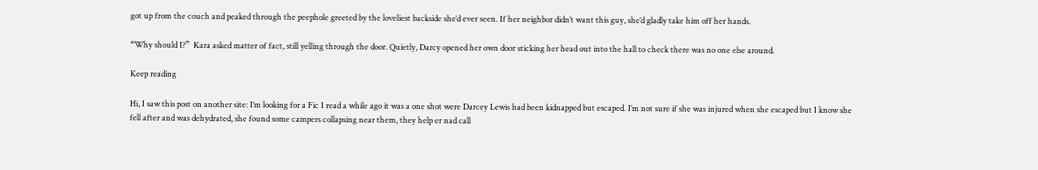got up from the couch and peaked through the peephole greeted by the loveliest backside she’d ever seen. If her neighbor didn’t want this guy, she’d gladly take him off her hands.

“Why should I?”  Kara asked matter of fact, still yelling through the door. Quietly, Darcy opened her own door sticking her head out into the hall to check there was no one else around.

Keep reading

Hi, I saw this post on another site: I’m looking for a Fic I read a while ago it was a one shot were Darcey Lewis had been kidnapped but escaped. I’m not sure if she was injured when she escaped but I know she fell after and was dehydrated, she found some campers collapsing near them, they help er nad call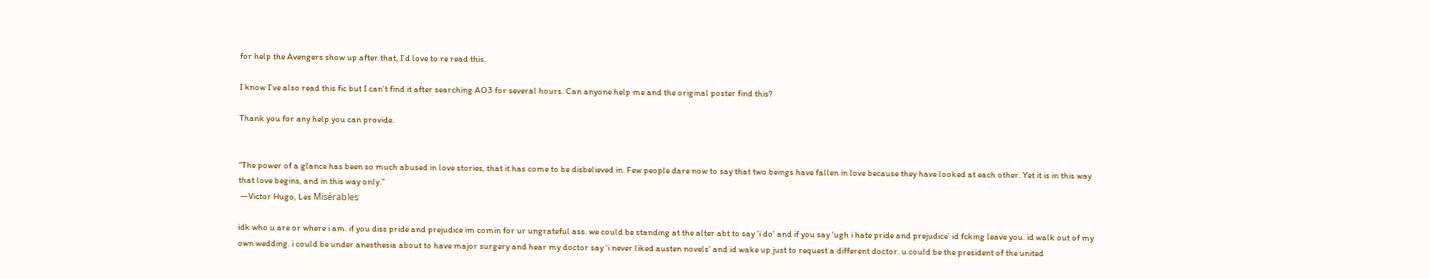for help the Avengers show up after that, I’d love to re read this.

I know I’ve also read this fic but I can’t find it after searching AO3 for several hours. Can anyone help me and the original poster find this?

Thank you for any help you can provide.


“The power of a glance has been so much abused in love stories, that it has come to be disbelieved in. Few people dare now to say that two beings have fallen in love because they have looked at each other. Yet it is in this way that love begins, and in this way only.”
 ―Victor Hugo, Les Misérables

idk who u are or where i am. if you diss pride and prejudice im comin for ur ungrateful ass. we could be standing at the alter abt to say ‘i do’ and if you say ‘ugh i hate pride and prejudice’ id fcking leave you. id walk out of my own wedding. i could be under anesthesia about to have major surgery and hear my doctor say ‘i never liked austen novels’ and id wake up just to request a different doctor. u could be the president of the united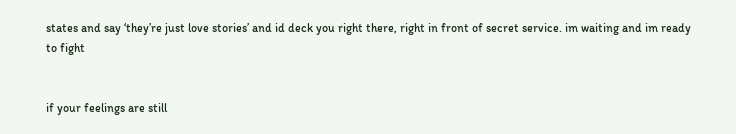states and say ‘they’re just love stories’ and id deck you right there, right in front of secret service. im waiting and im ready to fight


if your feelings are still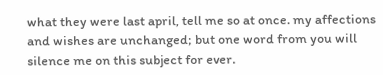what they were last april, tell me so at once. my affections and wishes are unchanged; but one word from you will silence me on this subject for ever.